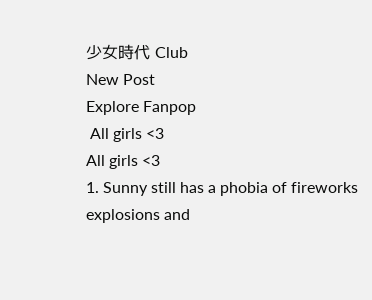少女時代 Club
New Post
Explore Fanpop
 All girls <3
All girls <3
1. Sunny still has a phobia of fireworks explosions and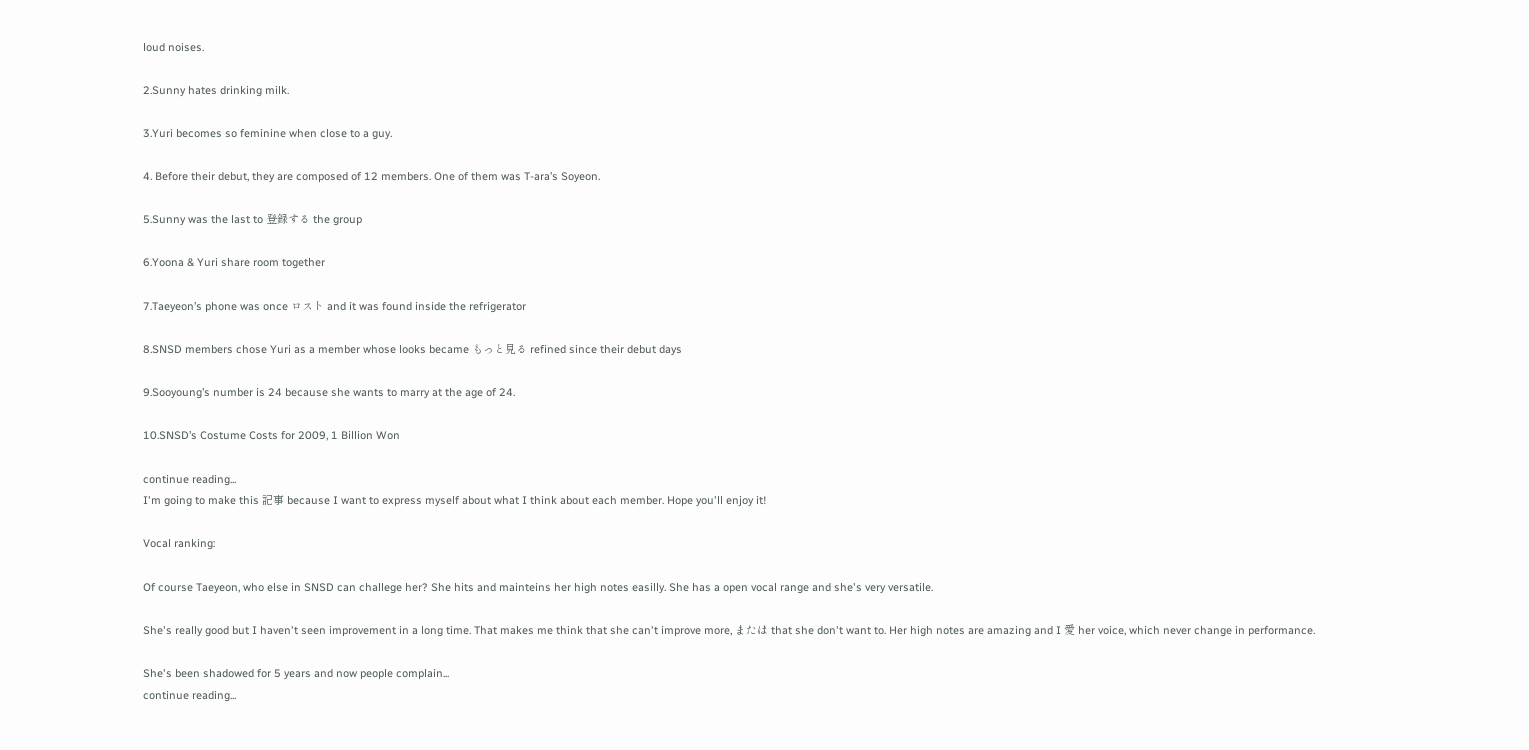loud noises.

2.Sunny hates drinking milk.

3.Yuri becomes so feminine when close to a guy.

4. Before their debut, they are composed of 12 members. One of them was T-ara’s Soyeon.

5.Sunny was the last to 登録する the group

6.Yoona & Yuri share room together

7.Taeyeon’s phone was once ロスト and it was found inside the refrigerator

8.SNSD members chose Yuri as a member whose looks became もっと見る refined since their debut days

9.Sooyoung’s number is 24 because she wants to marry at the age of 24.

10.SNSD’s Costume Costs for 2009, 1 Billion Won

continue reading...
I'm going to make this 記事 because I want to express myself about what I think about each member. Hope you'll enjoy it!

Vocal ranking:

Of course Taeyeon, who else in SNSD can challege her? She hits and mainteins her high notes easilly. She has a open vocal range and she's very versatile.

She's really good but I haven't seen improvement in a long time. That makes me think that she can't improve more, または that she don't want to. Her high notes are amazing and I 愛 her voice, which never change in performance.

She's been shadowed for 5 years and now people complain...
continue reading...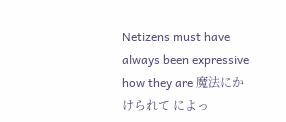Netizens must have always been expressive how they are 魔法にかけられて によっ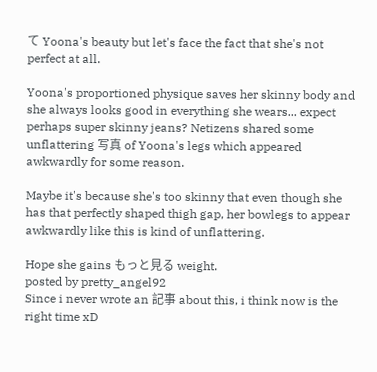て Yoona's beauty but let's face the fact that she's not perfect at all.

Yoona's proportioned physique saves her skinny body and she always looks good in everything she wears... expect perhaps super skinny jeans? Netizens shared some unflattering 写真 of Yoona's legs which appeared awkwardly for some reason.

Maybe it's because she's too skinny that even though she has that perfectly shaped thigh gap, her bowlegs to appear awkwardly like this is kind of unflattering.

Hope she gains もっと見る weight.
posted by pretty_angel92
Since i never wrote an 記事 about this, i think now is the right time xD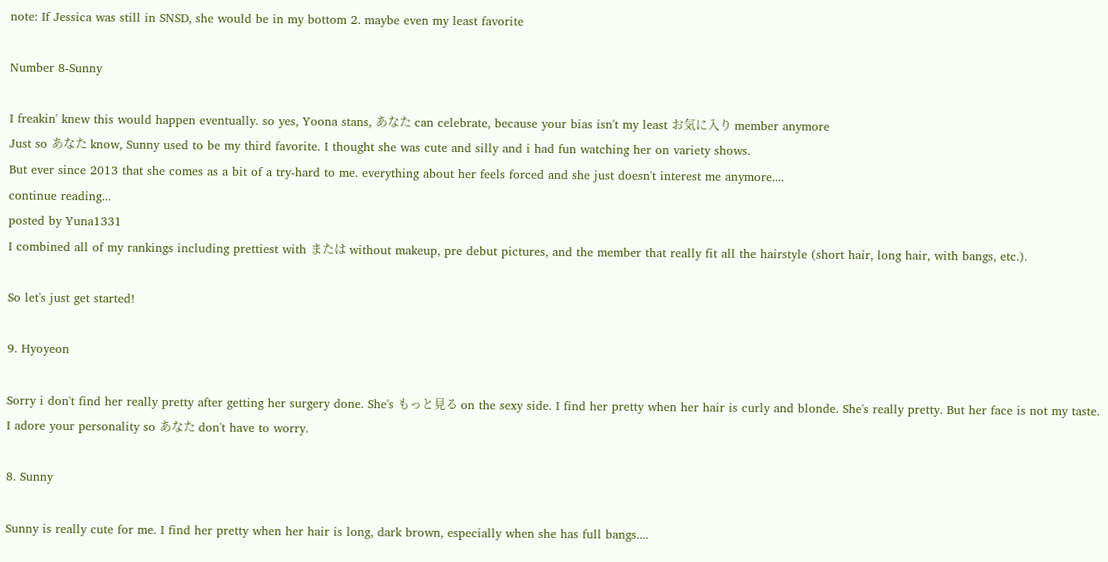note: If Jessica was still in SNSD, she would be in my bottom 2. maybe even my least favorite

Number 8-Sunny

I freakin' knew this would happen eventually. so yes, Yoona stans, あなた can celebrate, because your bias isn't my least お気に入り member anymore
Just so あなた know, Sunny used to be my third favorite. I thought she was cute and silly and i had fun watching her on variety shows.
But ever since 2013 that she comes as a bit of a try-hard to me. everything about her feels forced and she just doesn't interest me anymore....
continue reading...
posted by Yuna1331
I combined all of my rankings including prettiest with または without makeup, pre debut pictures, and the member that really fit all the hairstyle (short hair, long hair, with bangs, etc.).

So let's just get started!

9. Hyoyeon

Sorry i don't find her really pretty after getting her surgery done. She's もっと見る on the sexy side. I find her pretty when her hair is curly and blonde. She's really pretty. But her face is not my taste. I adore your personality so あなた don't have to worry.

8. Sunny

Sunny is really cute for me. I find her pretty when her hair is long, dark brown, especially when she has full bangs....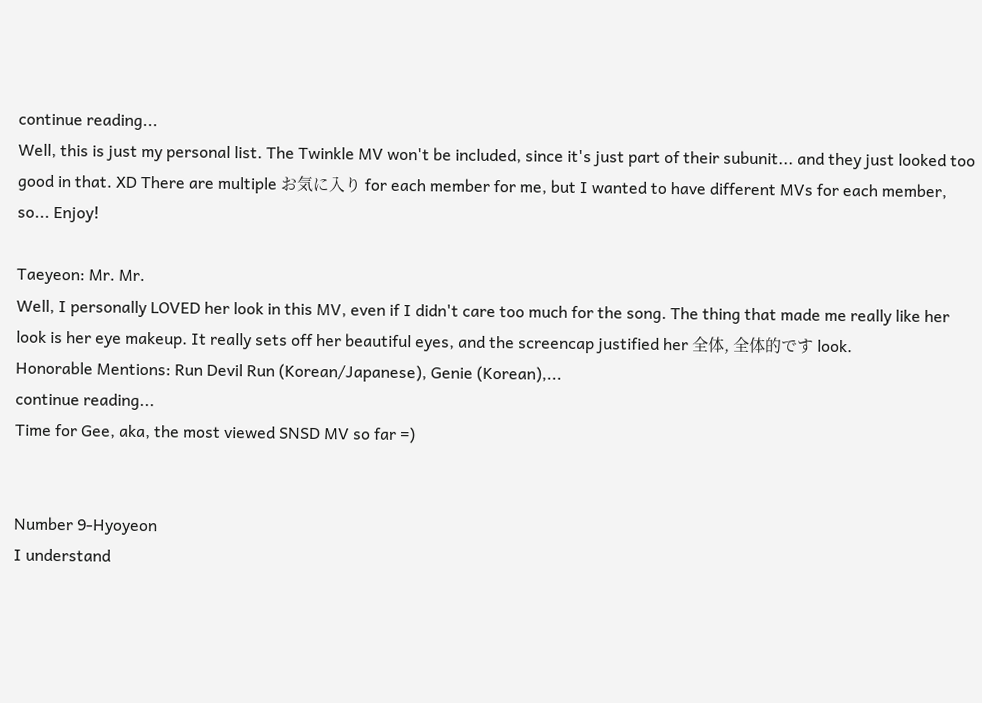continue reading...
Well, this is just my personal list. The Twinkle MV won't be included, since it's just part of their subunit... and they just looked too good in that. XD There are multiple お気に入り for each member for me, but I wanted to have different MVs for each member, so... Enjoy!

Taeyeon: Mr. Mr.
Well, I personally LOVED her look in this MV, even if I didn't care too much for the song. The thing that made me really like her look is her eye makeup. It really sets off her beautiful eyes, and the screencap justified her 全体, 全体的です look.
Honorable Mentions: Run Devil Run (Korean/Japanese), Genie (Korean),...
continue reading...
Time for Gee, aka, the most viewed SNSD MV so far =)


Number 9-Hyoyeon
I understand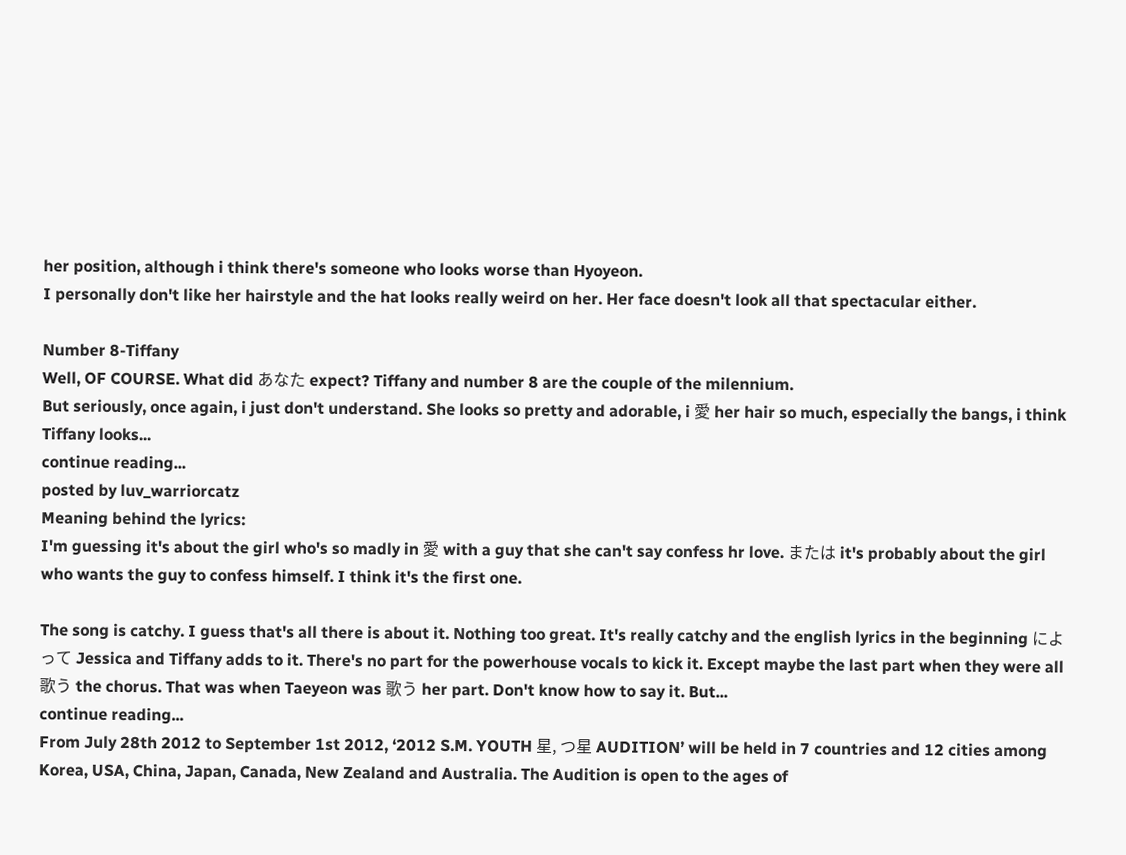her position, although i think there's someone who looks worse than Hyoyeon.
I personally don't like her hairstyle and the hat looks really weird on her. Her face doesn't look all that spectacular either.

Number 8-Tiffany
Well, OF COURSE. What did あなた expect? Tiffany and number 8 are the couple of the milennium.
But seriously, once again, i just don't understand. She looks so pretty and adorable, i 愛 her hair so much, especially the bangs, i think Tiffany looks...
continue reading...
posted by luv_warriorcatz
Meaning behind the lyrics:
I'm guessing it's about the girl who's so madly in 愛 with a guy that she can't say confess hr love. または it's probably about the girl who wants the guy to confess himself. I think it's the first one.

The song is catchy. I guess that's all there is about it. Nothing too great. It's really catchy and the english lyrics in the beginning によって Jessica and Tiffany adds to it. There's no part for the powerhouse vocals to kick it. Except maybe the last part when they were all 歌う the chorus. That was when Taeyeon was 歌う her part. Don't know how to say it. But...
continue reading...
From July 28th 2012 to September 1st 2012, ‘2012 S.M. YOUTH 星, つ星 AUDITION’ will be held in 7 countries and 12 cities among Korea, USA, China, Japan, Canada, New Zealand and Australia. The Audition is open to the ages of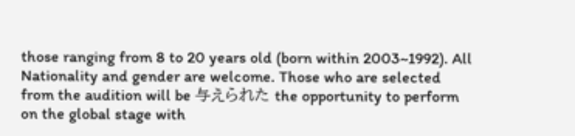those ranging from 8 to 20 years old (born within 2003~1992). All Nationality and gender are welcome. Those who are selected from the audition will be 与えられた the opportunity to perform on the global stage with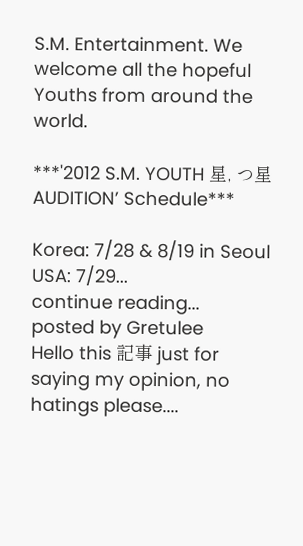S.M. Entertainment. We welcome all the hopeful Youths from around the world.

***'2012 S.M. YOUTH 星, つ星 AUDITION’ Schedule***

Korea: 7/28 & 8/19 in Seoul
USA: 7/29...
continue reading...
posted by Gretulee
Hello this 記事 just for saying my opinion, no hatings please....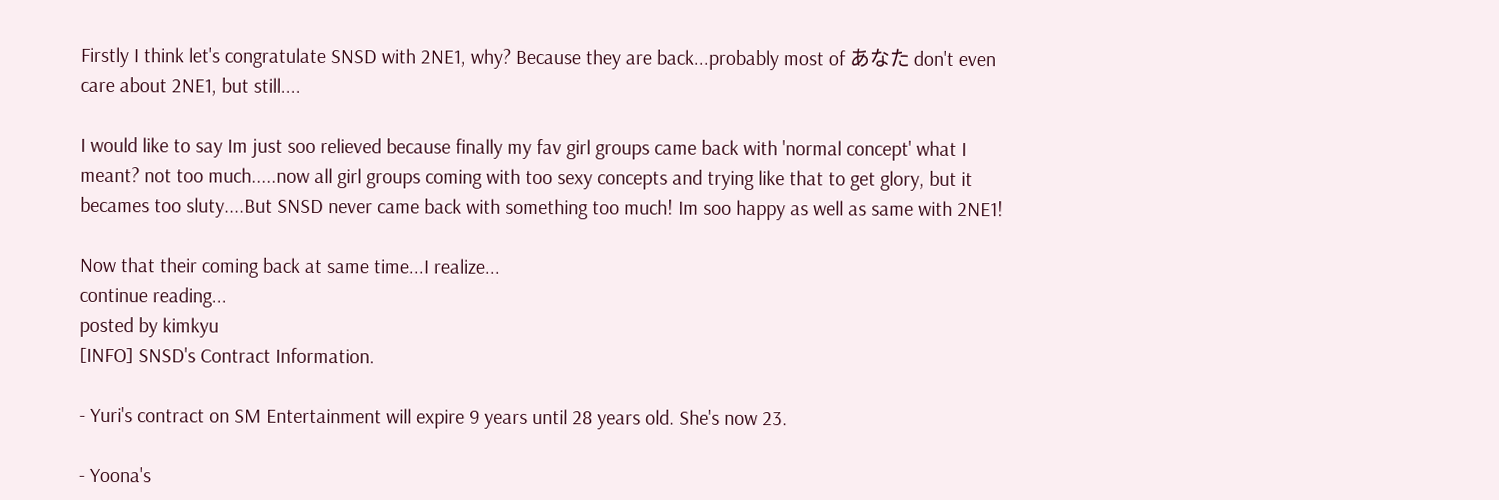Firstly I think let's congratulate SNSD with 2NE1, why? Because they are back...probably most of あなた don't even care about 2NE1, but still....

I would like to say Im just soo relieved because finally my fav girl groups came back with 'normal concept' what I meant? not too much.....now all girl groups coming with too sexy concepts and trying like that to get glory, but it becames too sluty....But SNSD never came back with something too much! Im soo happy as well as same with 2NE1!

Now that their coming back at same time...I realize...
continue reading...
posted by kimkyu
[INFO] SNSD's Contract Information.

- Yuri's contract on SM Entertainment will expire 9 years until 28 years old. She's now 23.

- Yoona's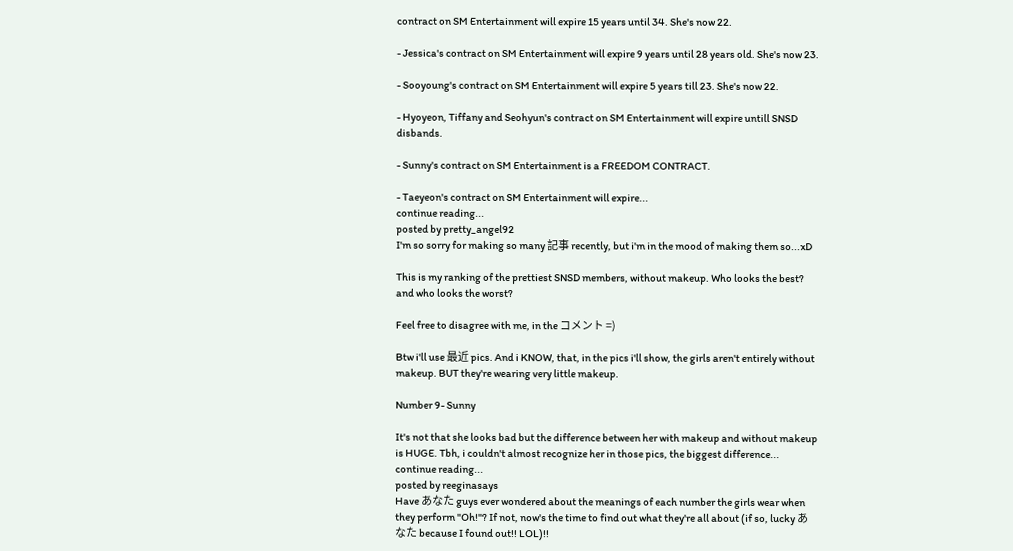contract on SM Entertainment will expire 15 years until 34. She's now 22.

- Jessica's contract on SM Entertainment will expire 9 years until 28 years old. She's now 23.

- Sooyoung's contract on SM Entertainment will expire 5 years till 23. She's now 22.

- Hyoyeon, Tiffany and Seohyun's contract on SM Entertainment will expire untill SNSD disbands.

- Sunny's contract on SM Entertainment is a FREEDOM CONTRACT.

- Taeyeon's contract on SM Entertainment will expire...
continue reading...
posted by pretty_angel92
I'm so sorry for making so many 記事 recently, but i'm in the mood of making them so...xD

This is my ranking of the prettiest SNSD members, without makeup. Who looks the best? and who looks the worst?

Feel free to disagree with me, in the コメント =)

Btw i'll use 最近 pics. And i KNOW, that, in the pics i'll show, the girls aren't entirely without makeup. BUT they're wearing very little makeup.

Number 9- Sunny

It's not that she looks bad but the difference between her with makeup and without makeup is HUGE. Tbh, i couldn't almost recognize her in those pics, the biggest difference...
continue reading...
posted by reeginasays
Have あなた guys ever wondered about the meanings of each number the girls wear when they perform "Oh!"? If not, now's the time to find out what they're all about (if so, lucky あなた because I found out!! LOL)!!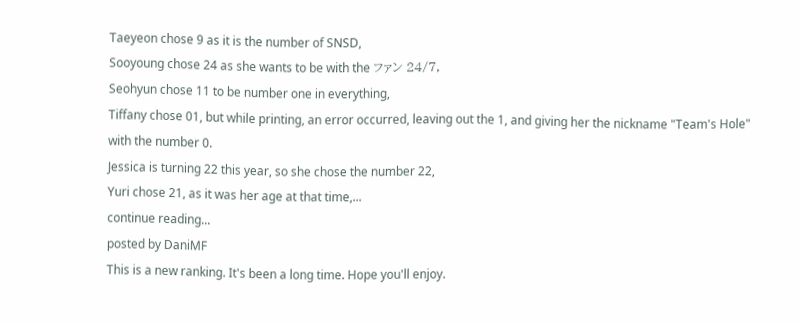Taeyeon chose 9 as it is the number of SNSD,
Sooyoung chose 24 as she wants to be with the ファン 24/7,
Seohyun chose 11 to be number one in everything,
Tiffany chose 01, but while printing, an error occurred, leaving out the 1, and giving her the nickname "Team's Hole" with the number 0.
Jessica is turning 22 this year, so she chose the number 22,
Yuri chose 21, as it was her age at that time,...
continue reading...
posted by DaniMF
This is a new ranking. It's been a long time. Hope you'll enjoy.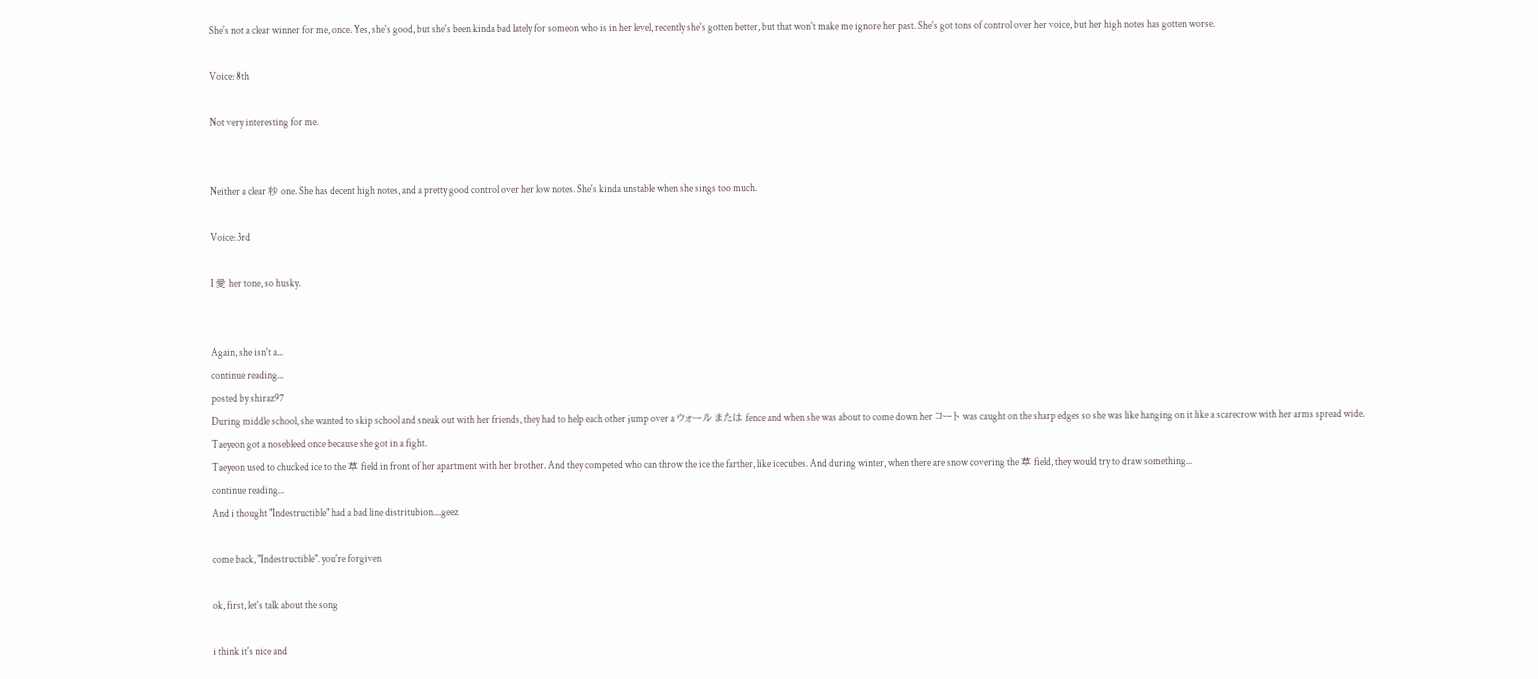She's not a clear winner for me, once. Yes, she's good, but she's been kinda bad lately for someon who is in her level, recently she's gotten better, but that won't make me ignore her past. She's got tons of control over her voice, but her high notes has gotten worse.

Voice: 8th

Not very interesting for me.


Neither a clear 秒 one. She has decent high notes, and a pretty good control over her low notes. She's kinda unstable when she sings too much.

Voice: 3rd

I 愛 her tone, so husky.


Again, she isn't a...
continue reading...
posted by shiraz97
During middle school, she wanted to skip school and sneak out with her friends, they had to help each other jump over a ウォール または fence and when she was about to come down her コート was caught on the sharp edges so she was like hanging on it like a scarecrow with her arms spread wide.
Taeyeon got a nosebleed once because she got in a fight.
Taeyeon used to chucked ice to the 草 field in front of her apartment with her brother. And they competed who can throw the ice the farther, like icecubes. And during winter, when there are snow covering the 草 field, they would try to draw something...
continue reading...
And i thought "Indestructible" had a bad line distritubion....geez

come back, "Indestructible". you're forgiven

ok, first, let's talk about the song

i think it's nice and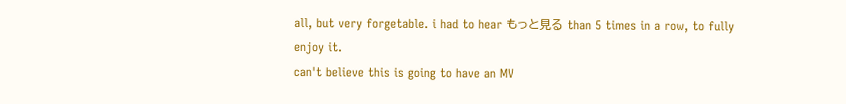all, but very forgetable. i had to hear もっと見る than 5 times in a row, to fully enjoy it.
can't believe this is going to have an MV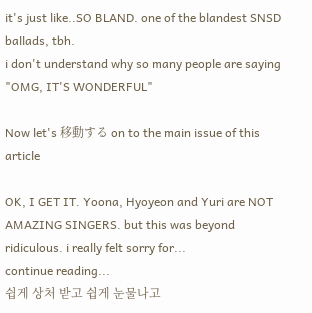it's just like..SO BLAND. one of the blandest SNSD ballads, tbh.
i don't understand why so many people are saying "OMG, IT'S WONDERFUL"

Now let's 移動する on to the main issue of this article

OK, I GET IT. Yoona, Hyoyeon and Yuri are NOT AMAZING SINGERS. but this was beyond ridiculous. i really felt sorry for...
continue reading...
쉽게 상처 받고 쉽게 눈물나고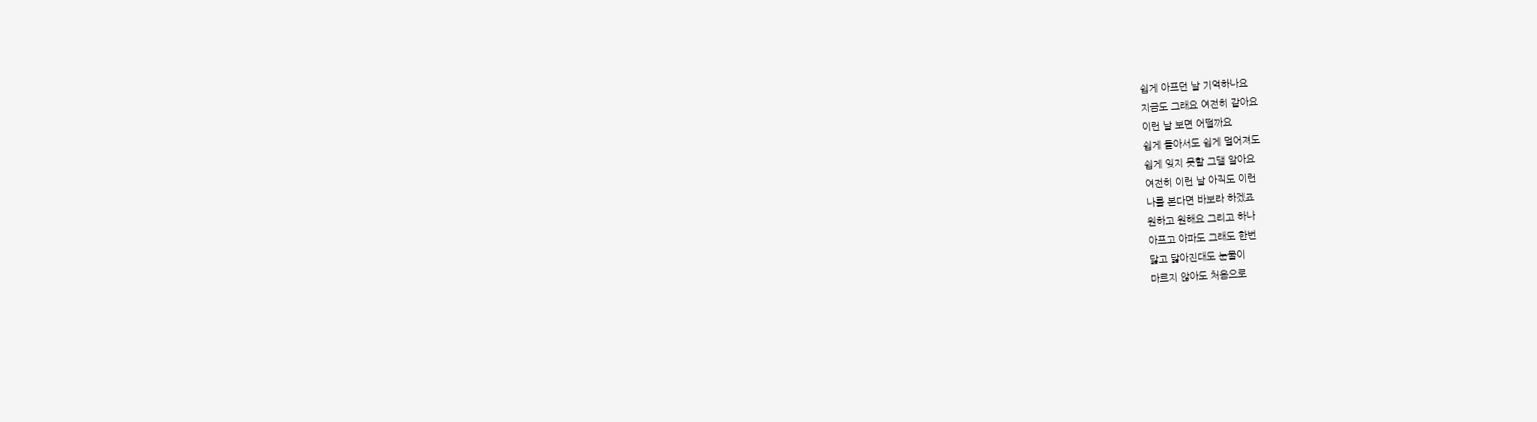쉽게 아프던 날 기억하나요
지금도 그래요 여전히 같아요
이런 날 보면 어떨까요
쉽게 돌아서도 쉽게 멀어져도
쉽게 잊지 못할 그댈 알아요
여전히 이런 날 아직도 이런
나를 본다면 바보라 하겠죠
원하고 원해요 그리고 하나
아프고 아파도 그래도 한번
닳고 닳아진대도 눈물이
마르지 않아도 처음으로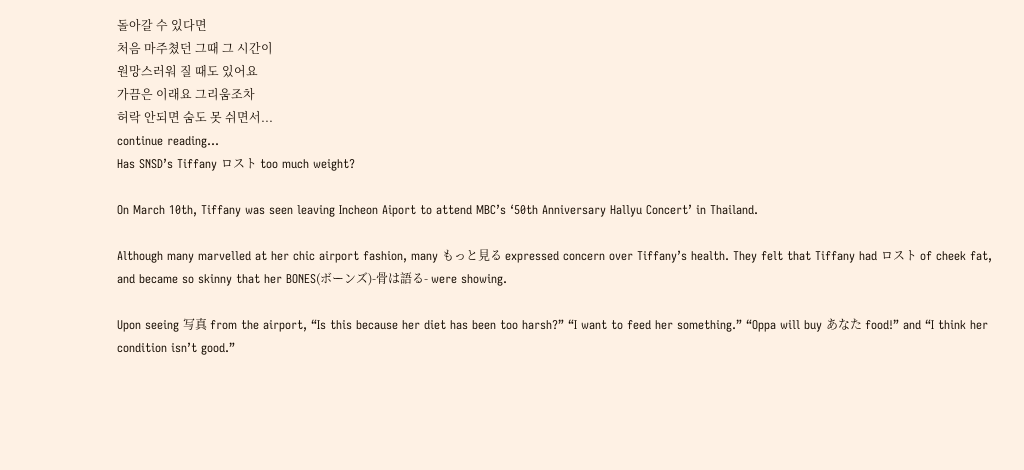돌아갈 수 있다면
처음 마주쳤던 그때 그 시간이
원망스러워 질 때도 있어요
가끔은 이래요 그리움조차
허락 안되면 숨도 못 쉬면서...
continue reading...
Has SNSD’s Tiffany ロスト too much weight?

On March 10th, Tiffany was seen leaving Incheon Aiport to attend MBC’s ‘50th Anniversary Hallyu Concert’ in Thailand.

Although many marvelled at her chic airport fashion, many もっと見る expressed concern over Tiffany’s health. They felt that Tiffany had ロスト of cheek fat, and became so skinny that her BONES(ボーンズ)-骨は語る- were showing.

Upon seeing 写真 from the airport, “Is this because her diet has been too harsh?” “I want to feed her something.” “Oppa will buy あなた food!” and “I think her condition isn’t good.”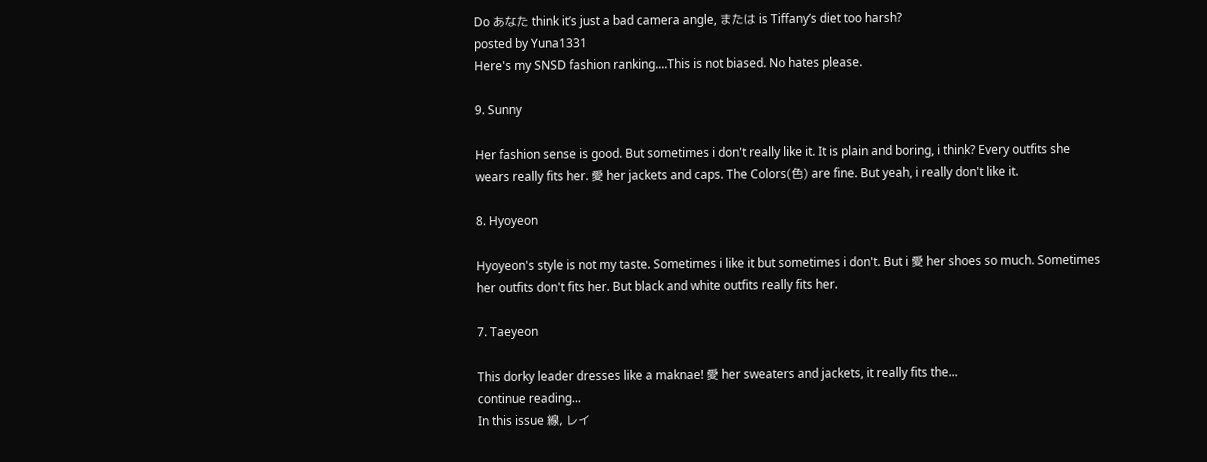Do あなた think it’s just a bad camera angle, または is Tiffany’s diet too harsh?
posted by Yuna1331
Here's my SNSD fashion ranking....This is not biased. No hates please.

9. Sunny

Her fashion sense is good. But sometimes i don't really like it. It is plain and boring, i think? Every outfits she wears really fits her. 愛 her jackets and caps. The Colors(色) are fine. But yeah, i really don't like it.

8. Hyoyeon

Hyoyeon's style is not my taste. Sometimes i like it but sometimes i don't. But i 愛 her shoes so much. Sometimes her outfits don't fits her. But black and white outfits really fits her.

7. Taeyeon

This dorky leader dresses like a maknae! 愛 her sweaters and jackets, it really fits the...
continue reading...
In this issue 線, レイ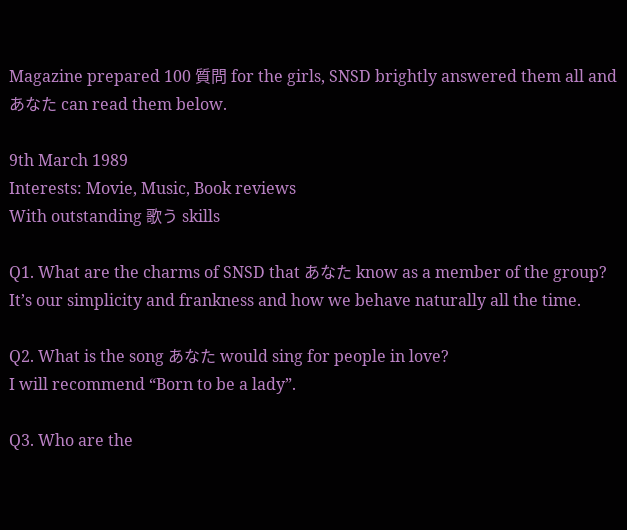Magazine prepared 100 質問 for the girls, SNSD brightly answered them all and あなた can read them below.

9th March 1989
Interests: Movie, Music, Book reviews
With outstanding 歌う skills

Q1. What are the charms of SNSD that あなた know as a member of the group?
It’s our simplicity and frankness and how we behave naturally all the time.

Q2. What is the song あなた would sing for people in love?
I will recommend “Born to be a lady”.

Q3. Who are the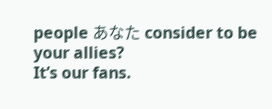people あなた consider to be your allies?
It’s our fans.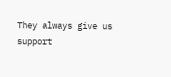They always give us support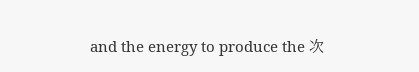and the energy to produce the 次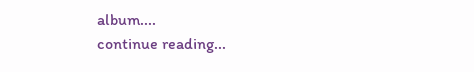album....
continue reading...